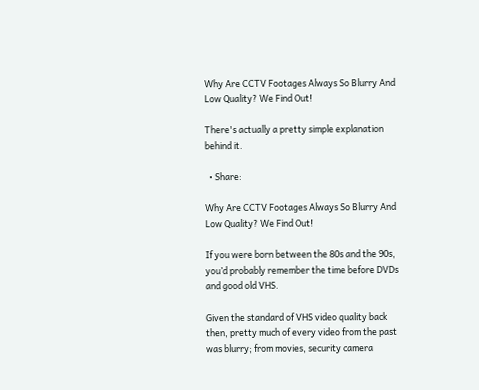Why Are CCTV Footages Always So Blurry And Low Quality? We Find Out!

There's actually a pretty simple explanation behind it.

  • Share:

Why Are CCTV Footages Always So Blurry And Low Quality? We Find Out!

If you were born between the 80s and the 90s, you’d probably remember the time before DVDs and good old VHS.

Given the standard of VHS video quality back then, pretty much of every video from the past was blurry; from movies, security camera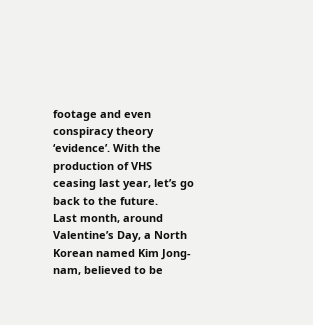footage and even conspiracy theory ‘evidence’. With the production of VHS ceasing last year, let’s go back to the future.
Last month, around Valentine’s Day, a North Korean named Kim Jong-nam, believed to be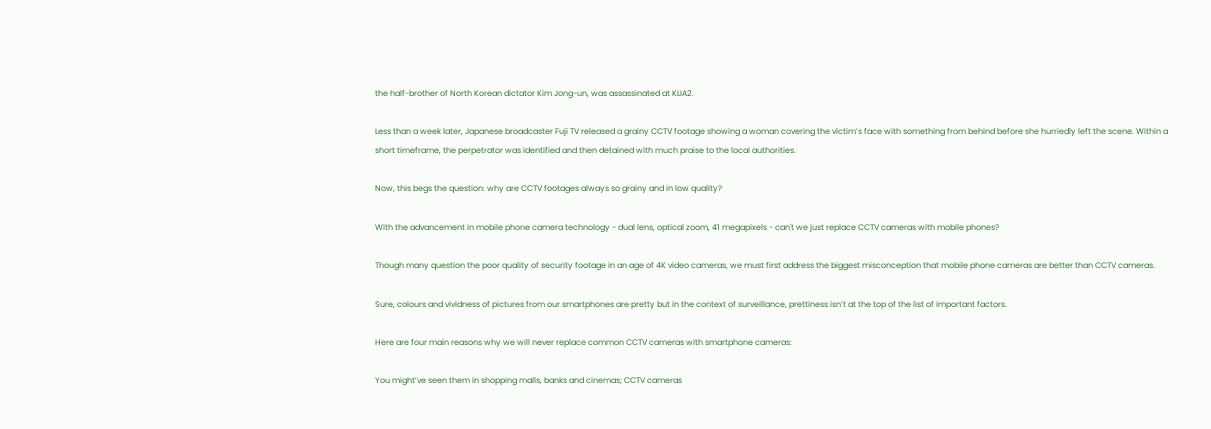the half-brother of North Korean dictator Kim Jong-un, was assassinated at KLIA2.

Less than a week later, Japanese broadcaster Fuji TV released a grainy CCTV footage showing a woman covering the victim’s face with something from behind before she hurriedly left the scene. Within a short timeframe, the perpetrator was identified and then detained with much praise to the local authorities.

Now, this begs the question: why are CCTV footages always so grainy and in low quality?

With the advancement in mobile phone camera technology - dual lens, optical zoom, 41 megapixels - can't we just replace CCTV cameras with mobile phones?

Though many question the poor quality of security footage in an age of 4K video cameras, we must first address the biggest misconception that mobile phone cameras are better than CCTV cameras.

Sure, colours and vividness of pictures from our smartphones are pretty but in the context of surveillance, prettiness isn’t at the top of the list of important factors.

Here are four main reasons why we will never replace common CCTV cameras with smartphone cameras:

You might’ve seen them in shopping malls, banks and cinemas; CCTV cameras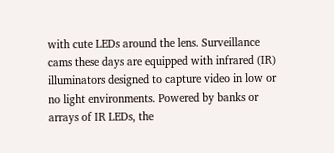with cute LEDs around the lens. Surveillance cams these days are equipped with infrared (IR) illuminators designed to capture video in low or no light environments. Powered by banks or arrays of IR LEDs, the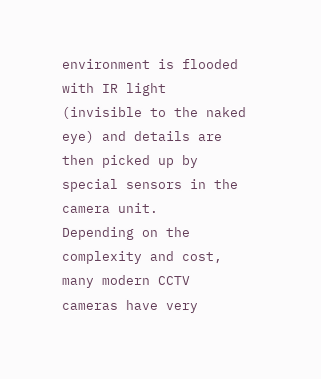environment is flooded with IR light (invisible to the naked eye) and details are then picked up by special sensors in the camera unit.
Depending on the complexity and cost, many modern CCTV cameras have very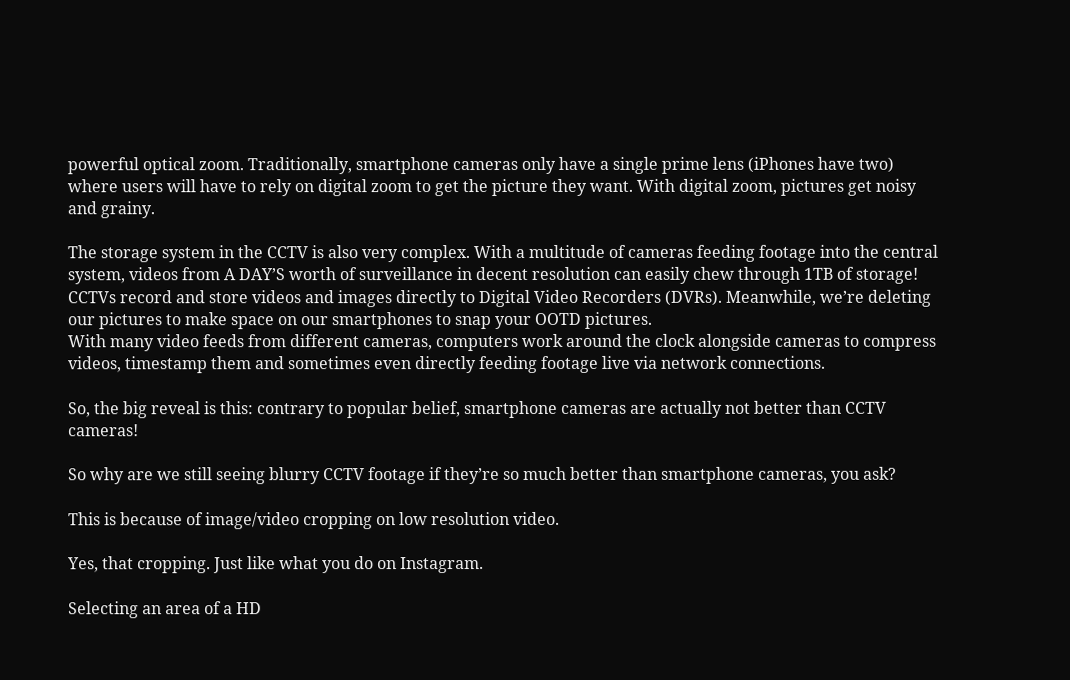powerful optical zoom. Traditionally, smartphone cameras only have a single prime lens (iPhones have two) where users will have to rely on digital zoom to get the picture they want. With digital zoom, pictures get noisy and grainy.

The storage system in the CCTV is also very complex. With a multitude of cameras feeding footage into the central system, videos from A DAY’S worth of surveillance in decent resolution can easily chew through 1TB of storage! CCTVs record and store videos and images directly to Digital Video Recorders (DVRs). Meanwhile, we’re deleting our pictures to make space on our smartphones to snap your OOTD pictures.
With many video feeds from different cameras, computers work around the clock alongside cameras to compress videos, timestamp them and sometimes even directly feeding footage live via network connections.

So, the big reveal is this: contrary to popular belief, smartphone cameras are actually not better than CCTV cameras!

So why are we still seeing blurry CCTV footage if they’re so much better than smartphone cameras, you ask?

This is because of image/video cropping on low resolution video.

Yes, that cropping. Just like what you do on Instagram.

Selecting an area of a HD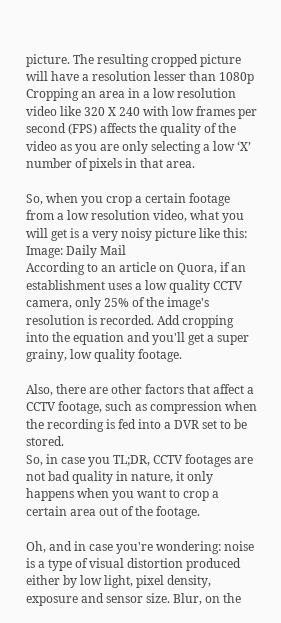picture. The resulting cropped picture will have a resolution lesser than 1080p
Cropping an area in a low resolution video like 320 X 240 with low frames per second (FPS) affects the quality of the video as you are only selecting a low ‘X’ number of pixels in that area.

So, when you crop a certain footage from a low resolution video, what you will get is a very noisy picture like this:
Image: Daily Mail
According to an article on Quora, if an establishment uses a low quality CCTV camera, only 25% of the image's resolution is recorded. Add cropping into the equation and you'll get a super grainy, low quality footage.

Also, there are other factors that affect a CCTV footage, such as compression when the recording is fed into a DVR set to be stored.
So, in case you TL;DR, CCTV footages are not bad quality in nature, it only happens when you want to crop a certain area out of the footage.

Oh, and in case you're wondering: noise is a type of visual distortion produced either by low light, pixel density, exposure and sensor size. Blur, on the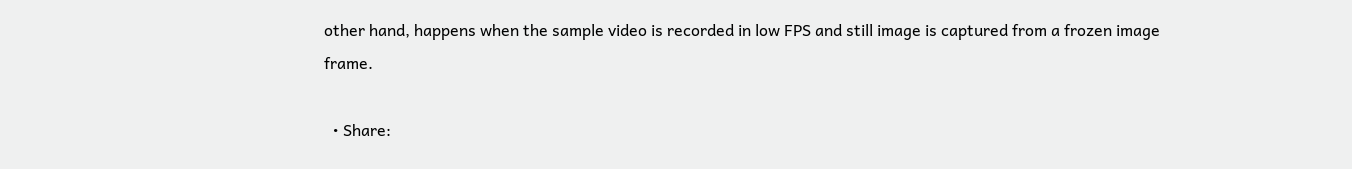other hand, happens when the sample video is recorded in low FPS and still image is captured from a frozen image frame.

  • Share: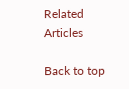Related Articles

Back to top